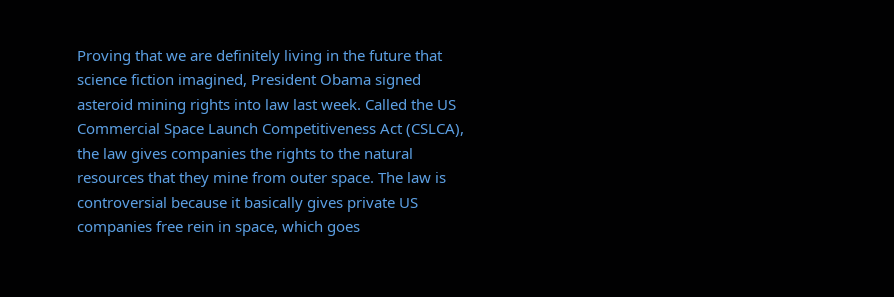Proving that we are definitely living in the future that science fiction imagined, President Obama signed asteroid mining rights into law last week. Called the US Commercial Space Launch Competitiveness Act (CSLCA), the law gives companies the rights to the natural resources that they mine from outer space. The law is controversial because it basically gives private US companies free rein in space, which goes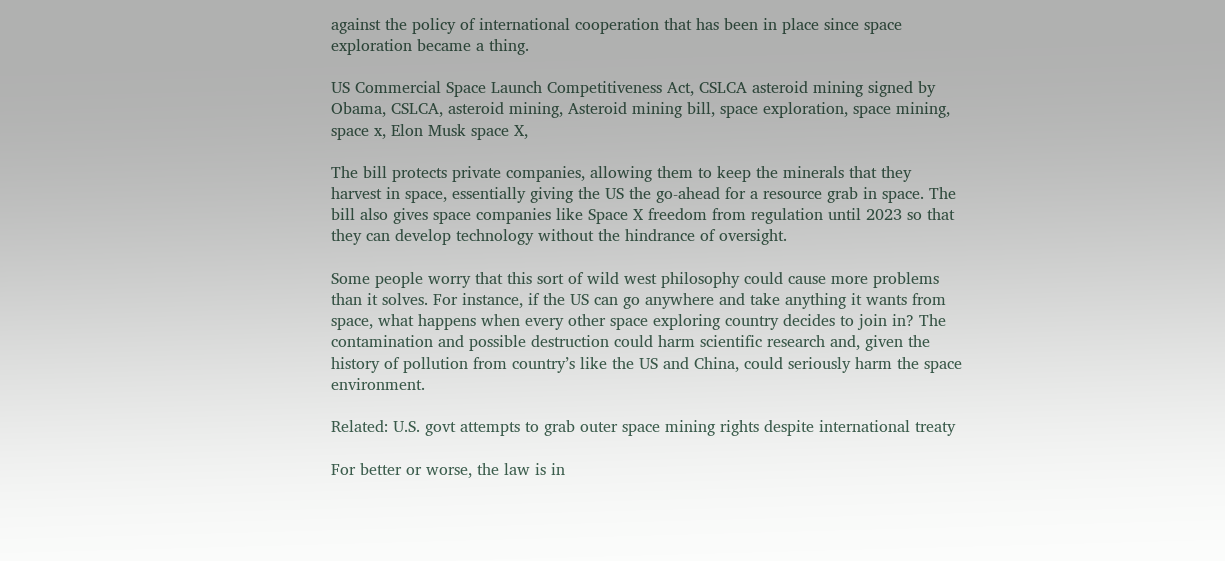against the policy of international cooperation that has been in place since space exploration became a thing.

US Commercial Space Launch Competitiveness Act, CSLCA asteroid mining signed by Obama, CSLCA, asteroid mining, Asteroid mining bill, space exploration, space mining, space x, Elon Musk space X,

The bill protects private companies, allowing them to keep the minerals that they harvest in space, essentially giving the US the go-ahead for a resource grab in space. The bill also gives space companies like Space X freedom from regulation until 2023 so that they can develop technology without the hindrance of oversight.

Some people worry that this sort of wild west philosophy could cause more problems than it solves. For instance, if the US can go anywhere and take anything it wants from space, what happens when every other space exploring country decides to join in? The contamination and possible destruction could harm scientific research and, given the history of pollution from country’s like the US and China, could seriously harm the space environment.

Related: U.S. govt attempts to grab outer space mining rights despite international treaty

For better or worse, the law is in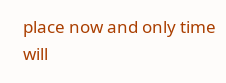place now and only time will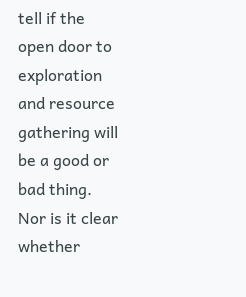tell if the open door to exploration and resource gathering will be a good or bad thing. Nor is it clear whether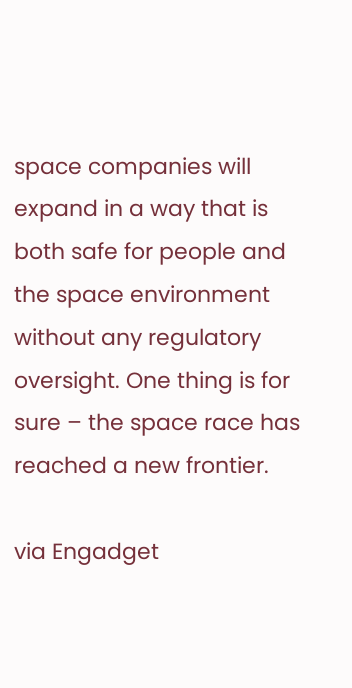space companies will expand in a way that is both safe for people and the space environment without any regulatory oversight. One thing is for sure – the space race has reached a new frontier.

via Engadget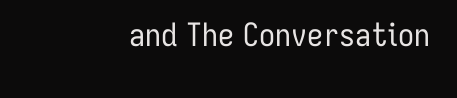and The Conversation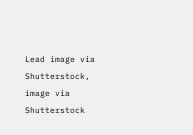Lead image via Shutterstock, image via Shutterstock